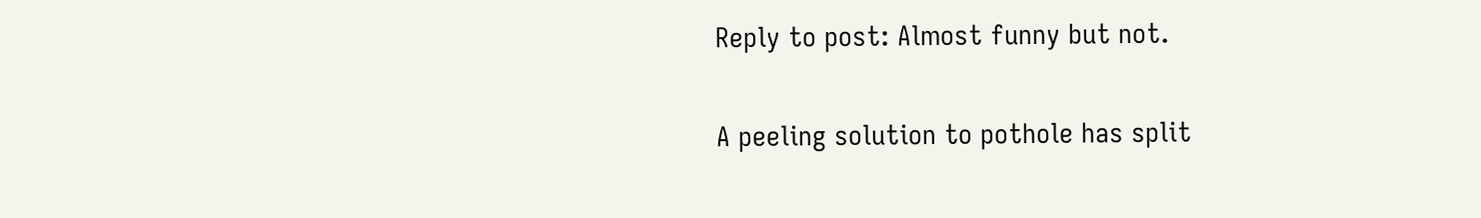Reply to post: Almost funny but not.

A peeling solution to pothole has split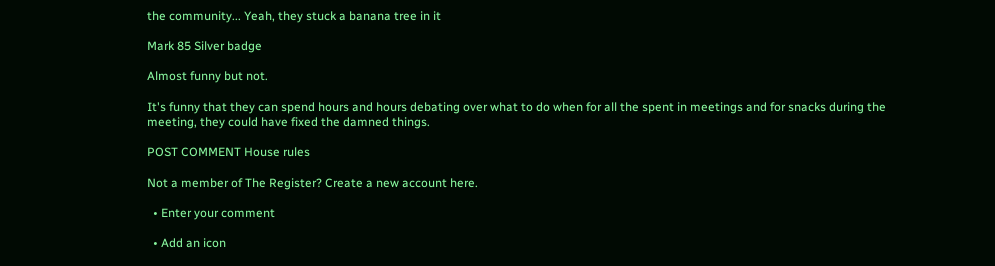the community... Yeah, they stuck a banana tree in it

Mark 85 Silver badge

Almost funny but not.

It's funny that they can spend hours and hours debating over what to do when for all the spent in meetings and for snacks during the meeting, they could have fixed the damned things.

POST COMMENT House rules

Not a member of The Register? Create a new account here.

  • Enter your comment

  • Add an icon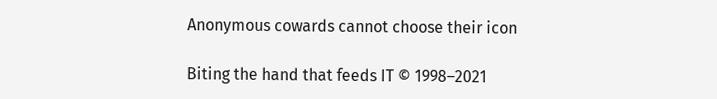Anonymous cowards cannot choose their icon

Biting the hand that feeds IT © 1998–2021